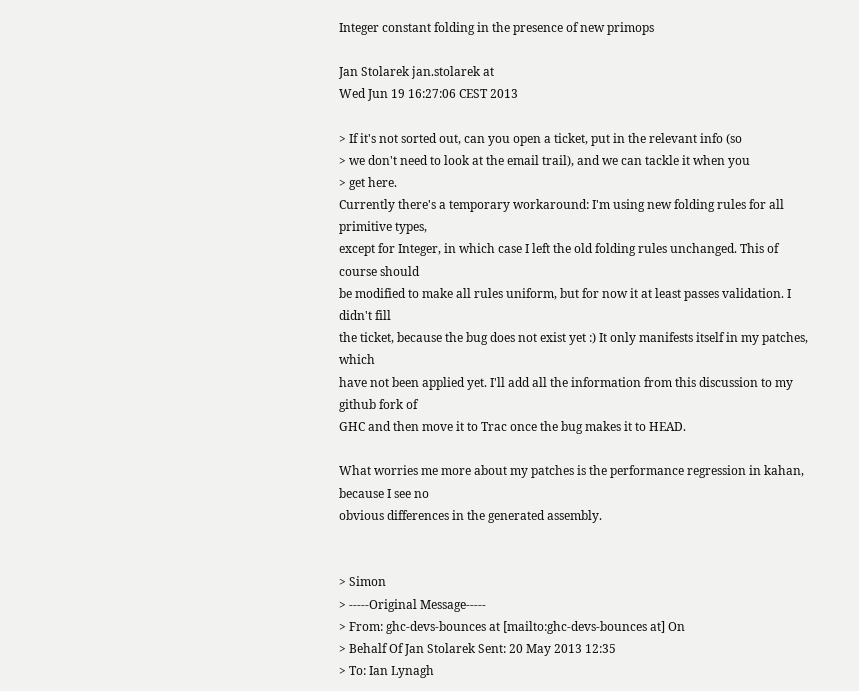Integer constant folding in the presence of new primops

Jan Stolarek jan.stolarek at
Wed Jun 19 16:27:06 CEST 2013

> If it's not sorted out, can you open a ticket, put in the relevant info (so
> we don't need to look at the email trail), and we can tackle it when you
> get here.
Currently there's a temporary workaround: I'm using new folding rules for all primitive types,
except for Integer, in which case I left the old folding rules unchanged. This of course should
be modified to make all rules uniform, but for now it at least passes validation. I didn't fill
the ticket, because the bug does not exist yet :) It only manifests itself in my patches, which
have not been applied yet. I'll add all the information from this discussion to my github fork of
GHC and then move it to Trac once the bug makes it to HEAD.

What worries me more about my patches is the performance regression in kahan, because I see no
obvious differences in the generated assembly.


> Simon
> -----Original Message-----
> From: ghc-devs-bounces at [mailto:ghc-devs-bounces at] On
> Behalf Of Jan Stolarek Sent: 20 May 2013 12:35
> To: Ian Lynagh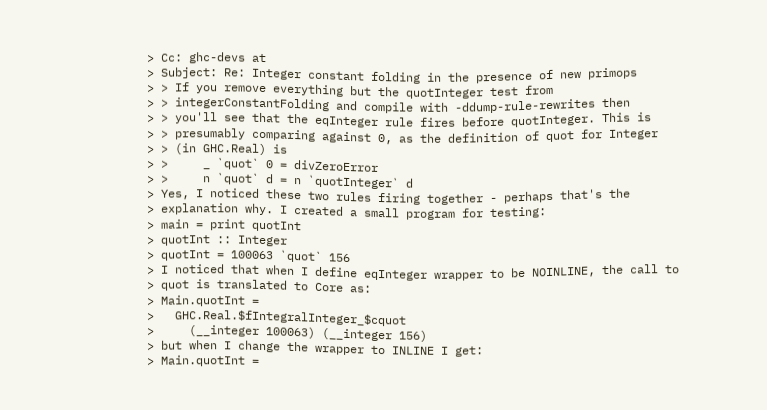> Cc: ghc-devs at
> Subject: Re: Integer constant folding in the presence of new primops
> > If you remove everything but the quotInteger test from
> > integerConstantFolding and compile with -ddump-rule-rewrites then
> > you'll see that the eqInteger rule fires before quotInteger. This is
> > presumably comparing against 0, as the definition of quot for Integer
> > (in GHC.Real) is
> >     _ `quot` 0 = divZeroError
> >     n `quot` d = n `quotInteger` d
> Yes, I noticed these two rules firing together - perhaps that's the
> explanation why. I created a small program for testing:
> main = print quotInt
> quotInt :: Integer
> quotInt = 100063 `quot` 156
> I noticed that when I define eqInteger wrapper to be NOINLINE, the call to
> quot is translated to Core as:
> Main.quotInt =
>   GHC.Real.$fIntegralInteger_$cquot
>     (__integer 100063) (__integer 156)
> but when I change the wrapper to INLINE I get:
> Main.quotInt =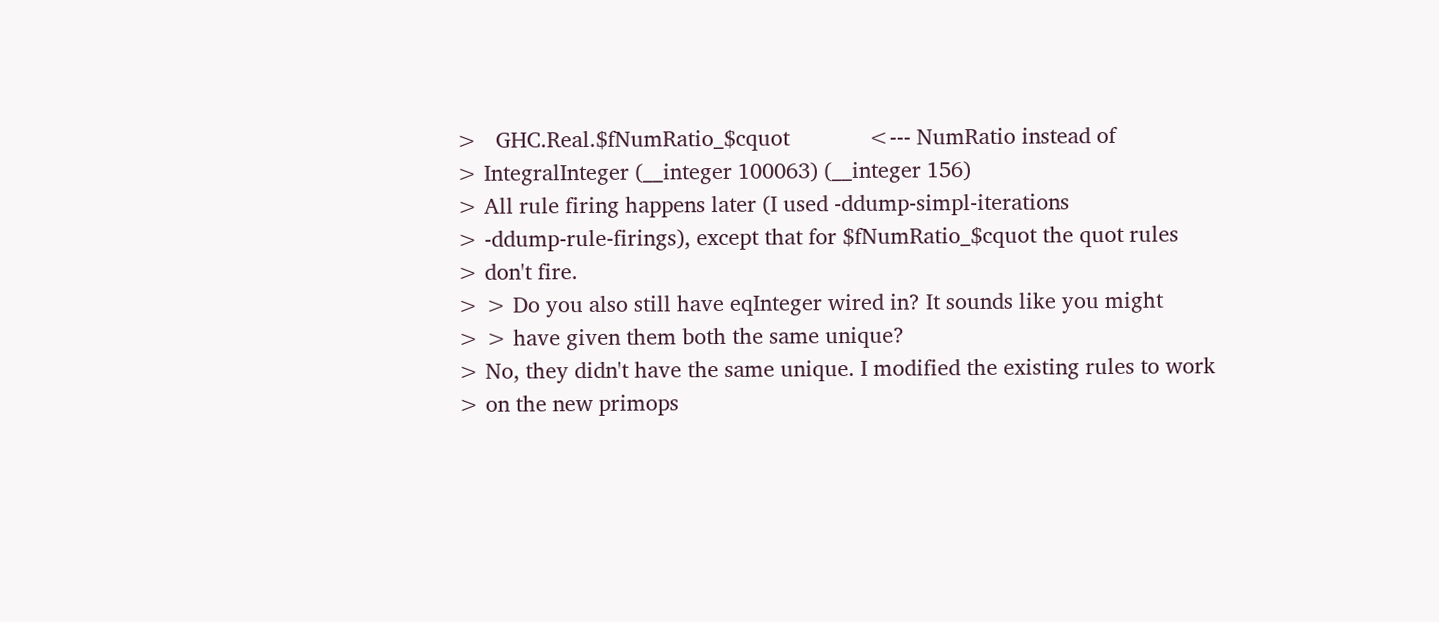>   GHC.Real.$fNumRatio_$cquot             <--- NumRatio instead of
> IntegralInteger (__integer 100063) (__integer 156)
> All rule firing happens later (I used -ddump-simpl-iterations
> -ddump-rule-firings), except that for $fNumRatio_$cquot the quot rules
> don't fire.
> > Do you also still have eqInteger wired in? It sounds like you might
> > have given them both the same unique?
> No, they didn't have the same unique. I modified the existing rules to work
> on the new primops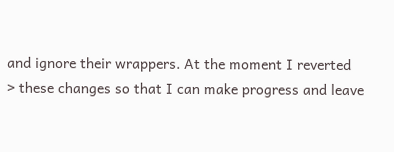and ignore their wrappers. At the moment I reverted
> these changes so that I can make progress and leave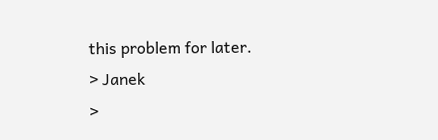this problem for later.
> Janek
>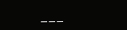___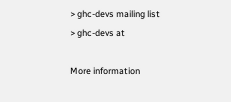> ghc-devs mailing list
> ghc-devs at

More information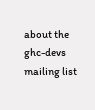about the ghc-devs mailing list